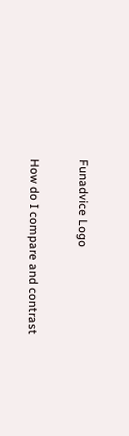Funadvice Logo

How do I compare and contrast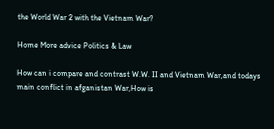the World War 2 with the Vietnam War?

Home More advice Politics & Law

How can i compare and contrast W.W. II and Vietnam War,and todays main conflict in afganistan War,How is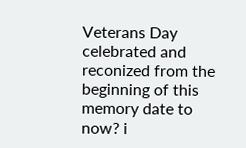Veterans Day celebrated and reconized from the beginning of this memory date to now? i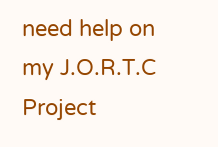need help on my J.O.R.T.C Project